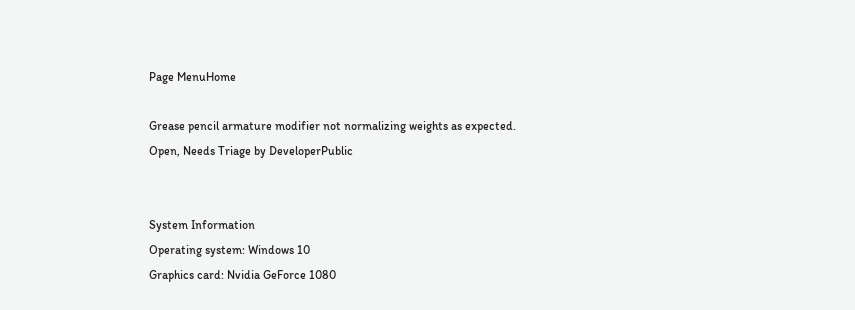Page MenuHome

Grease pencil armature modifier not normalizing weights as expected.
Open, Needs Triage by DeveloperPublic


System Information
Operating system: Windows 10
Graphics card: Nvidia GeForce 1080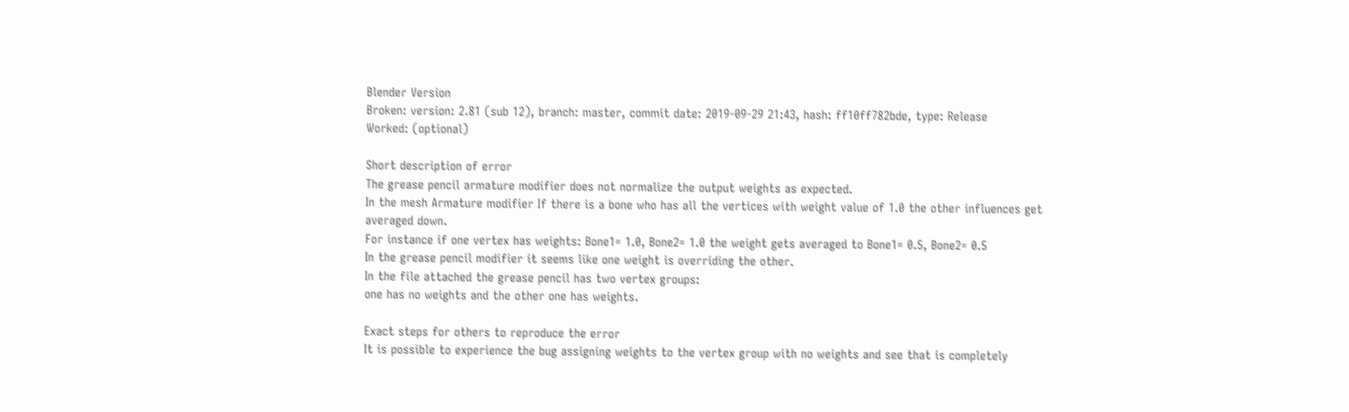Blender Version
Broken: version: 2.81 (sub 12), branch: master, commit date: 2019-09-29 21:43, hash: ff10ff782bde, type: Release
Worked: (optional)

Short description of error
The grease pencil armature modifier does not normalize the output weights as expected.
In the mesh Armature modifier If there is a bone who has all the vertices with weight value of 1.0 the other influences get averaged down.
For instance if one vertex has weights: Bone1= 1.0, Bone2= 1.0 the weight gets averaged to Bone1= 0.5, Bone2= 0.5
In the grease pencil modifier it seems like one weight is overriding the other.
In the file attached the grease pencil has two vertex groups:
one has no weights and the other one has weights.

Exact steps for others to reproduce the error
It is possible to experience the bug assigning weights to the vertex group with no weights and see that is completely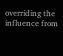overriding the influence from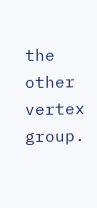the other vertex group.